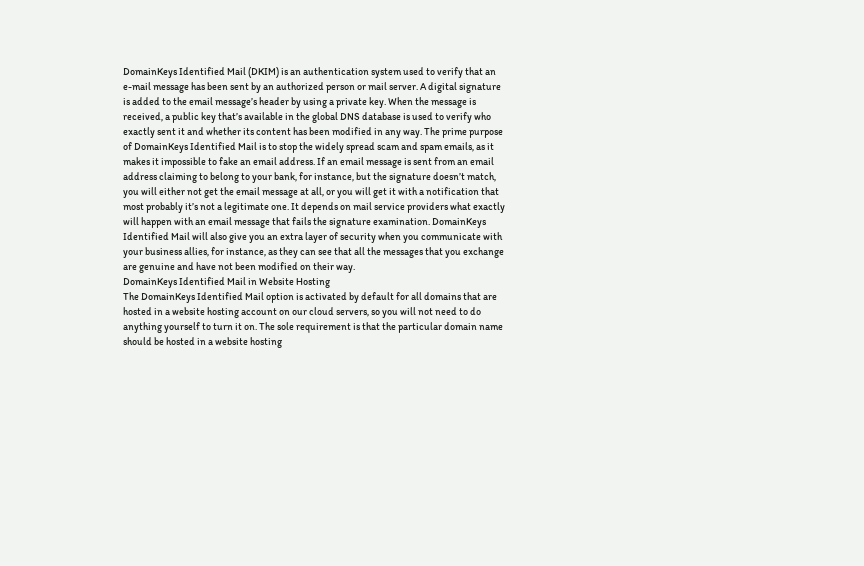DomainKeys Identified Mail (DKIM) is an authentication system used to verify that an e-mail message has been sent by an authorized person or mail server. A digital signature is added to the email message’s header by using a private key. When the message is received, a public key that’s available in the global DNS database is used to verify who exactly sent it and whether its content has been modified in any way. The prime purpose of DomainKeys Identified Mail is to stop the widely spread scam and spam emails, as it makes it impossible to fake an email address. If an email message is sent from an email address claiming to belong to your bank, for instance, but the signature doesn’t match, you will either not get the email message at all, or you will get it with a notification that most probably it’s not a legitimate one. It depends on mail service providers what exactly will happen with an email message that fails the signature examination. DomainKeys Identified Mail will also give you an extra layer of security when you communicate with your business allies, for instance, as they can see that all the messages that you exchange are genuine and have not been modified on their way.
DomainKeys Identified Mail in Website Hosting
The DomainKeys Identified Mail option is activated by default for all domains that are hosted in a website hosting account on our cloud servers, so you will not need to do anything yourself to turn it on. The sole requirement is that the particular domain name should be hosted in a website hosting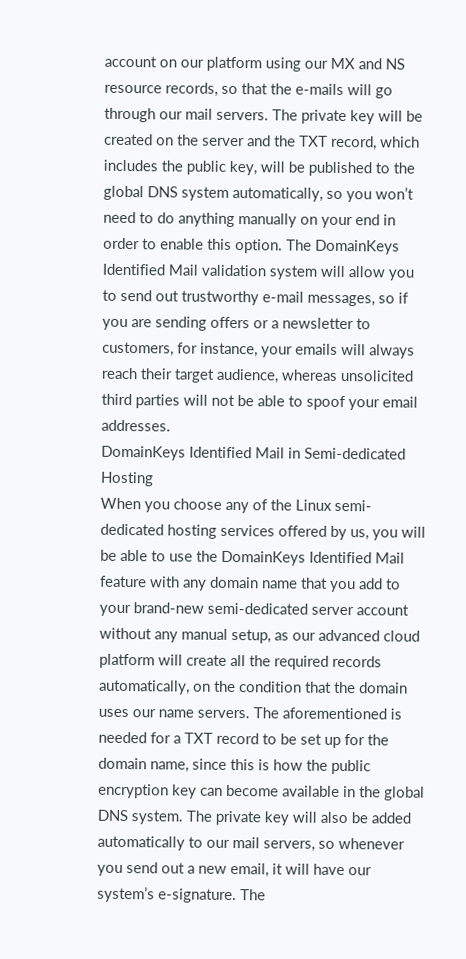account on our platform using our MX and NS resource records, so that the e-mails will go through our mail servers. The private key will be created on the server and the TXT record, which includes the public key, will be published to the global DNS system automatically, so you won’t need to do anything manually on your end in order to enable this option. The DomainKeys Identified Mail validation system will allow you to send out trustworthy e-mail messages, so if you are sending offers or a newsletter to customers, for instance, your emails will always reach their target audience, whereas unsolicited third parties will not be able to spoof your email addresses.
DomainKeys Identified Mail in Semi-dedicated Hosting
When you choose any of the Linux semi-dedicated hosting services offered by us, you will be able to use the DomainKeys Identified Mail feature with any domain name that you add to your brand-new semi-dedicated server account without any manual setup, as our advanced cloud platform will create all the required records automatically, on the condition that the domain uses our name servers. The aforementioned is needed for a TXT record to be set up for the domain name, since this is how the public encryption key can become available in the global DNS system. The private key will also be added automatically to our mail servers, so whenever you send out a new email, it will have our system’s e-signature. The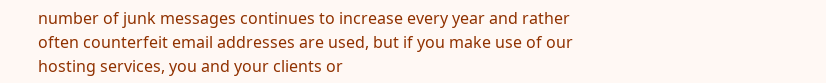number of junk messages continues to increase every year and rather often counterfeit email addresses are used, but if you make use of our hosting services, you and your clients or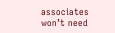associates won’t need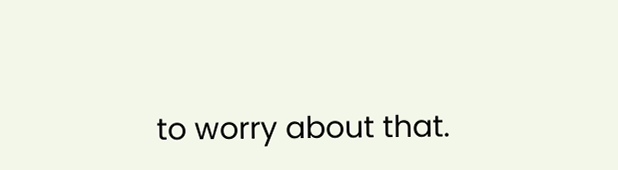to worry about that.